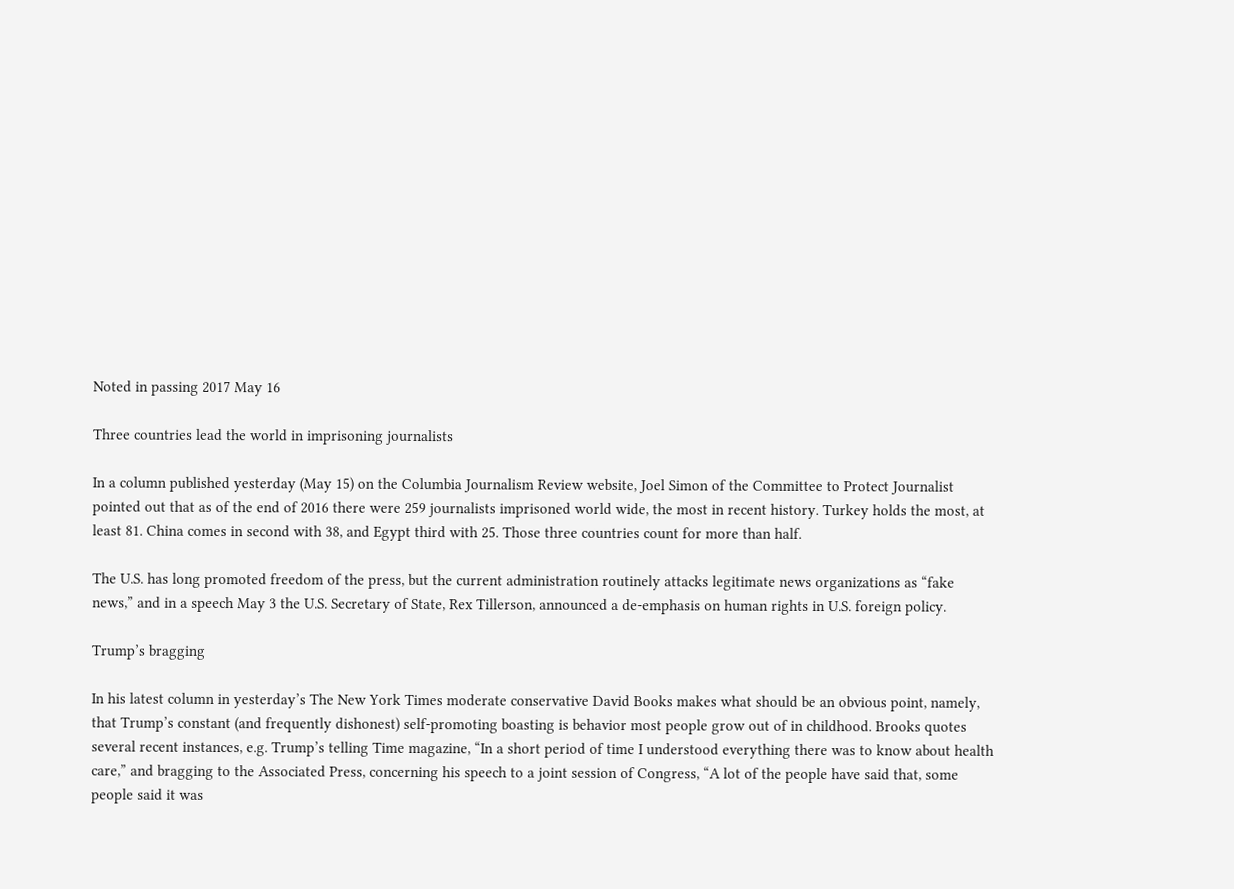Noted in passing 2017 May 16

Three countries lead the world in imprisoning journalists

In a column published yesterday (May 15) on the Columbia Journalism Review website, Joel Simon of the Committee to Protect Journalist pointed out that as of the end of 2016 there were 259 journalists imprisoned world wide, the most in recent history. Turkey holds the most, at least 81. China comes in second with 38, and Egypt third with 25. Those three countries count for more than half.

The U.S. has long promoted freedom of the press, but the current administration routinely attacks legitimate news organizations as “fake news,” and in a speech May 3 the U.S. Secretary of State, Rex Tillerson, announced a de-emphasis on human rights in U.S. foreign policy.

Trump’s bragging

In his latest column in yesterday’s The New York Times moderate conservative David Books makes what should be an obvious point, namely, that Trump’s constant (and frequently dishonest) self-promoting boasting is behavior most people grow out of in childhood. Brooks quotes several recent instances, e.g. Trump’s telling Time magazine, “In a short period of time I understood everything there was to know about health care,” and bragging to the Associated Press, concerning his speech to a joint session of Congress, “A lot of the people have said that, some people said it was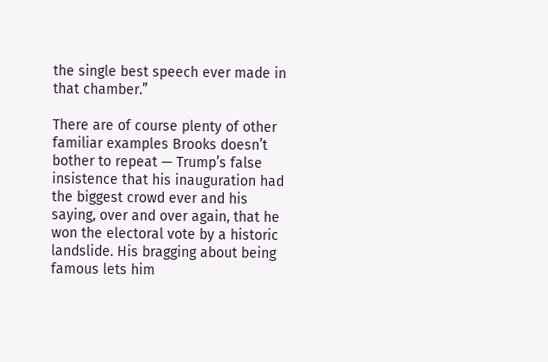the single best speech ever made in that chamber.”

There are of course plenty of other familiar examples Brooks doesn’t bother to repeat — Trump’s false insistence that his inauguration had the biggest crowd ever and his saying, over and over again, that he won the electoral vote by a historic landslide. His bragging about being famous lets him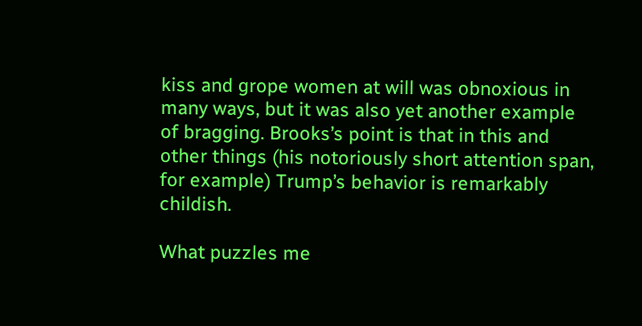kiss and grope women at will was obnoxious in many ways, but it was also yet another example of bragging. Brooks’s point is that in this and other things (his notoriously short attention span, for example) Trump’s behavior is remarkably childish.

What puzzles me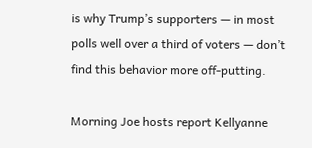is why Trump’s supporters — in most polls well over a third of voters — don’t find this behavior more off-putting.

Morning Joe hosts report Kellyanne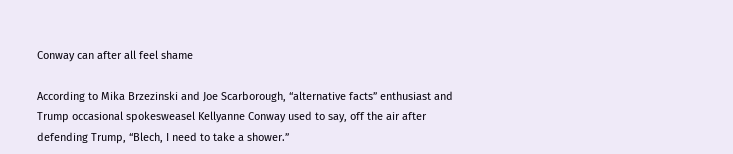Conway can after all feel shame

According to Mika Brzezinski and Joe Scarborough, “alternative facts” enthusiast and Trump occasional spokesweasel Kellyanne Conway used to say, off the air after defending Trump, “Blech, I need to take a shower.”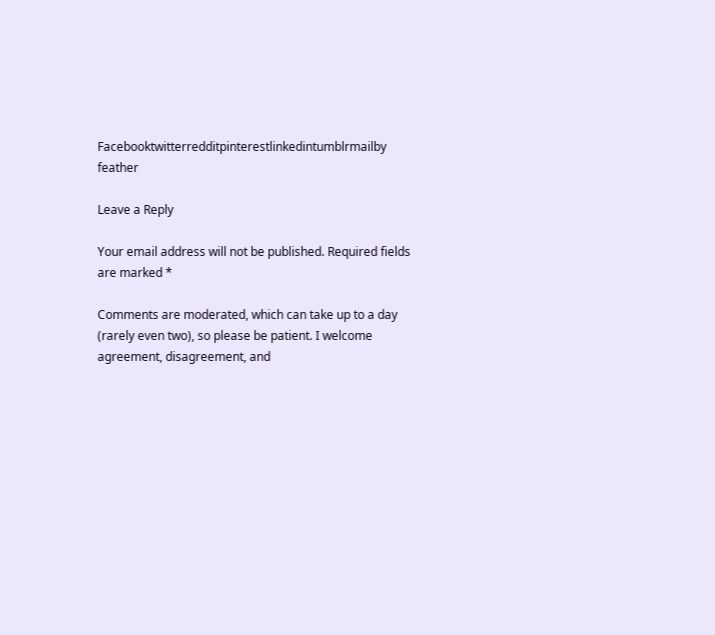Facebooktwitterredditpinterestlinkedintumblrmailby feather

Leave a Reply

Your email address will not be published. Required fields are marked *

Comments are moderated, which can take up to a day (rarely even two), so please be patient. I welcome agreement, disagreement, and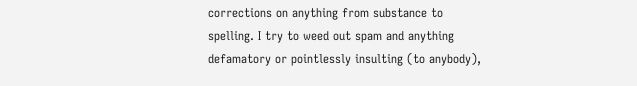corrections on anything from substance to spelling. I try to weed out spam and anything defamatory or pointlessly insulting (to anybody),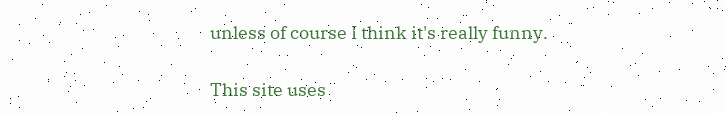unless of course I think it's really funny.

This site uses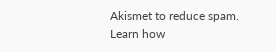Akismet to reduce spam. Learn how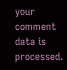your comment data is processed.